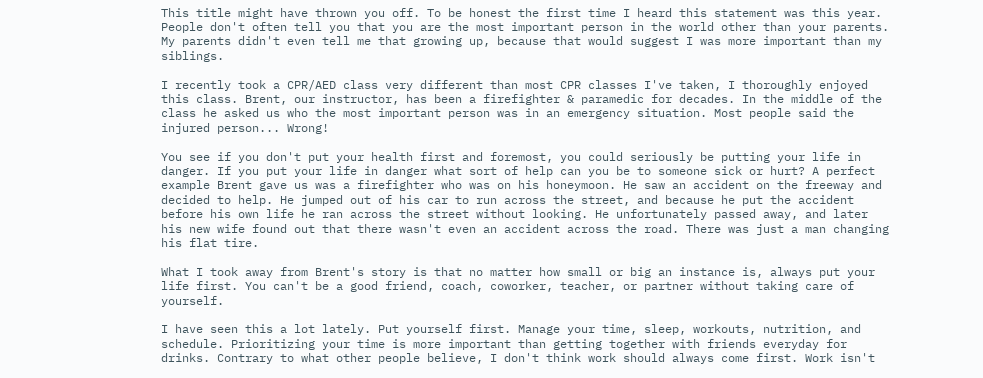This title might have thrown you off. To be honest the first time I heard this statement was this year. People don't often tell you that you are the most important person in the world other than your parents. My parents didn't even tell me that growing up, because that would suggest I was more important than my siblings.

I recently took a CPR/AED class very different than most CPR classes I've taken, I thoroughly enjoyed this class. Brent, our instructor, has been a firefighter & paramedic for decades. In the middle of the class he asked us who the most important person was in an emergency situation. Most people said the injured person... Wrong!

You see if you don't put your health first and foremost, you could seriously be putting your life in danger. If you put your life in danger what sort of help can you be to someone sick or hurt? A perfect example Brent gave us was a firefighter who was on his honeymoon. He saw an accident on the freeway and decided to help. He jumped out of his car to run across the street, and because he put the accident before his own life he ran across the street without looking. He unfortunately passed away, and later his new wife found out that there wasn't even an accident across the road. There was just a man changing his flat tire.

What I took away from Brent's story is that no matter how small or big an instance is, always put your life first. You can't be a good friend, coach, coworker, teacher, or partner without taking care of yourself.

I have seen this a lot lately. Put yourself first. Manage your time, sleep, workouts, nutrition, and schedule. Prioritizing your time is more important than getting together with friends everyday for drinks. Contrary to what other people believe, I don't think work should always come first. Work isn't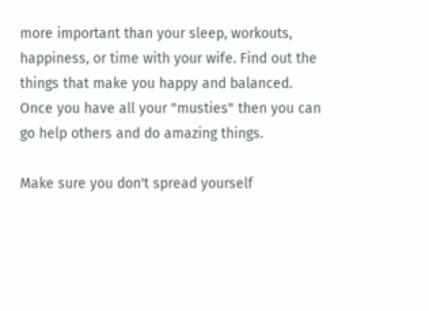more important than your sleep, workouts, happiness, or time with your wife. Find out the things that make you happy and balanced. Once you have all your "musties" then you can go help others and do amazing things.

Make sure you don't spread yourself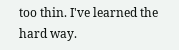too thin. I've learned the hard way.